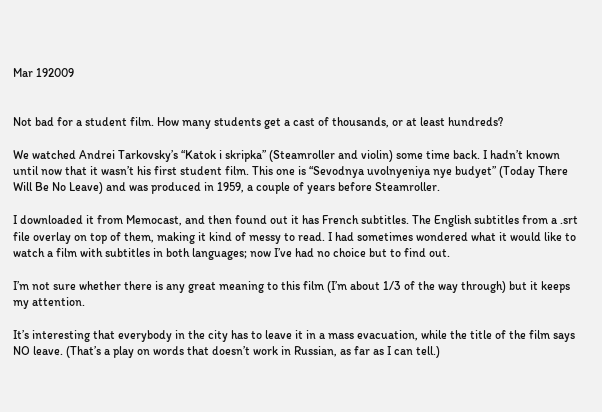Mar 192009


Not bad for a student film. How many students get a cast of thousands, or at least hundreds?

We watched Andrei Tarkovsky’s “Katok i skripka” (Steamroller and violin) some time back. I hadn’t known until now that it wasn’t his first student film. This one is “Sevodnya uvolnyeniya nye budyet” (Today There Will Be No Leave) and was produced in 1959, a couple of years before Steamroller.

I downloaded it from Memocast, and then found out it has French subtitles. The English subtitles from a .srt file overlay on top of them, making it kind of messy to read. I had sometimes wondered what it would like to watch a film with subtitles in both languages; now I’ve had no choice but to find out.

I’m not sure whether there is any great meaning to this film (I’m about 1/3 of the way through) but it keeps my attention.

It’s interesting that everybody in the city has to leave it in a mass evacuation, while the title of the film says NO leave. (That’s a play on words that doesn’t work in Russian, as far as I can tell.)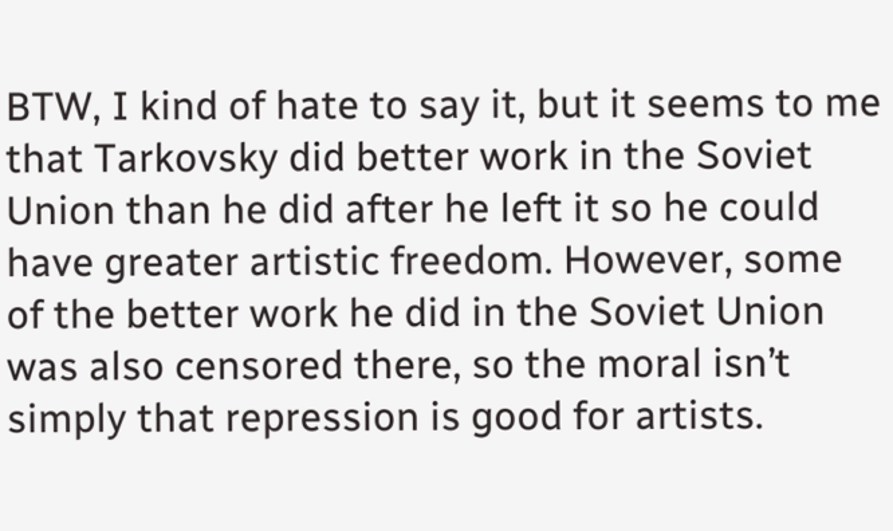BTW, I kind of hate to say it, but it seems to me that Tarkovsky did better work in the Soviet Union than he did after he left it so he could have greater artistic freedom. However, some of the better work he did in the Soviet Union was also censored there, so the moral isn’t simply that repression is good for artists.